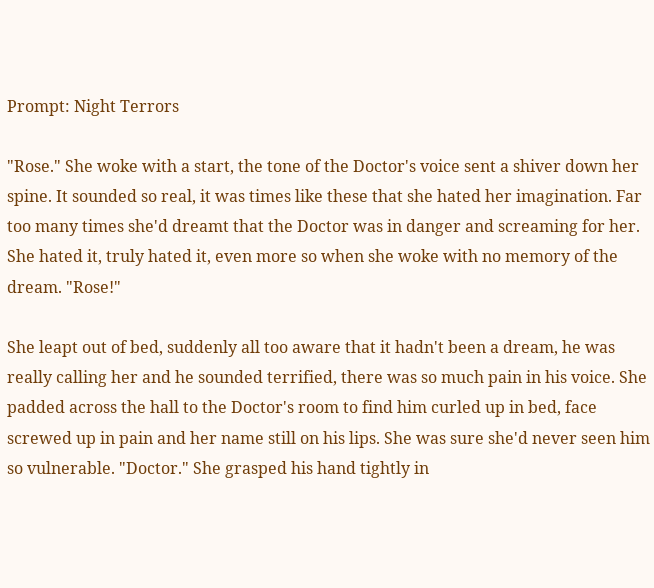Prompt: Night Terrors

"Rose." She woke with a start, the tone of the Doctor's voice sent a shiver down her spine. It sounded so real, it was times like these that she hated her imagination. Far too many times she'd dreamt that the Doctor was in danger and screaming for her. She hated it, truly hated it, even more so when she woke with no memory of the dream. "Rose!"

She leapt out of bed, suddenly all too aware that it hadn't been a dream, he was really calling her and he sounded terrified, there was so much pain in his voice. She padded across the hall to the Doctor's room to find him curled up in bed, face screwed up in pain and her name still on his lips. She was sure she'd never seen him so vulnerable. "Doctor." She grasped his hand tightly in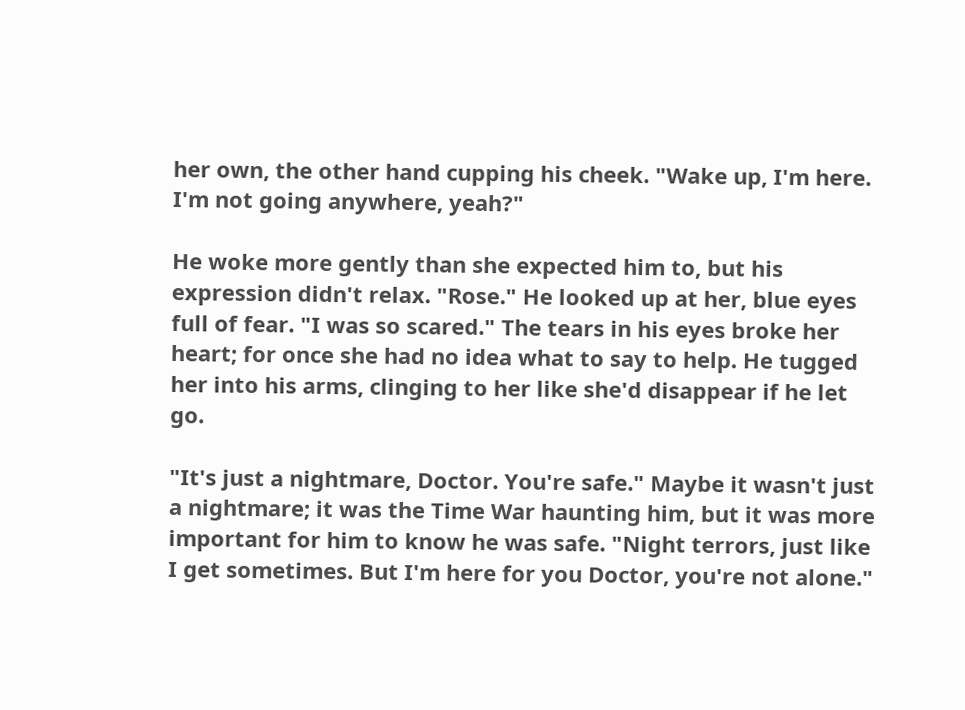her own, the other hand cupping his cheek. "Wake up, I'm here. I'm not going anywhere, yeah?"

He woke more gently than she expected him to, but his expression didn't relax. "Rose." He looked up at her, blue eyes full of fear. "I was so scared." The tears in his eyes broke her heart; for once she had no idea what to say to help. He tugged her into his arms, clinging to her like she'd disappear if he let go.

"It's just a nightmare, Doctor. You're safe." Maybe it wasn't just a nightmare; it was the Time War haunting him, but it was more important for him to know he was safe. "Night terrors, just like I get sometimes. But I'm here for you Doctor, you're not alone."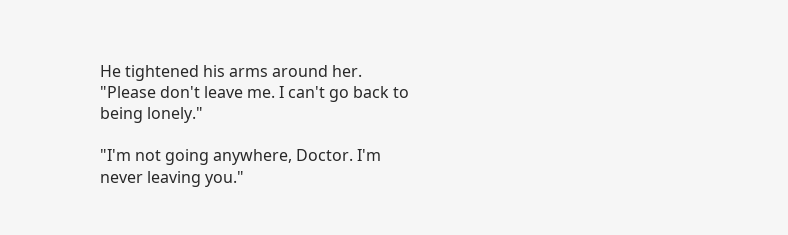He tightened his arms around her. "Please don't leave me. I can't go back to being lonely."

"I'm not going anywhere, Doctor. I'm never leaving you."